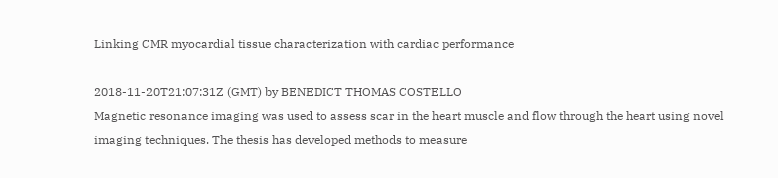Linking CMR myocardial tissue characterization with cardiac performance

2018-11-20T21:07:31Z (GMT) by BENEDICT THOMAS COSTELLO
Magnetic resonance imaging was used to assess scar in the heart muscle and flow through the heart using novel imaging techniques. The thesis has developed methods to measure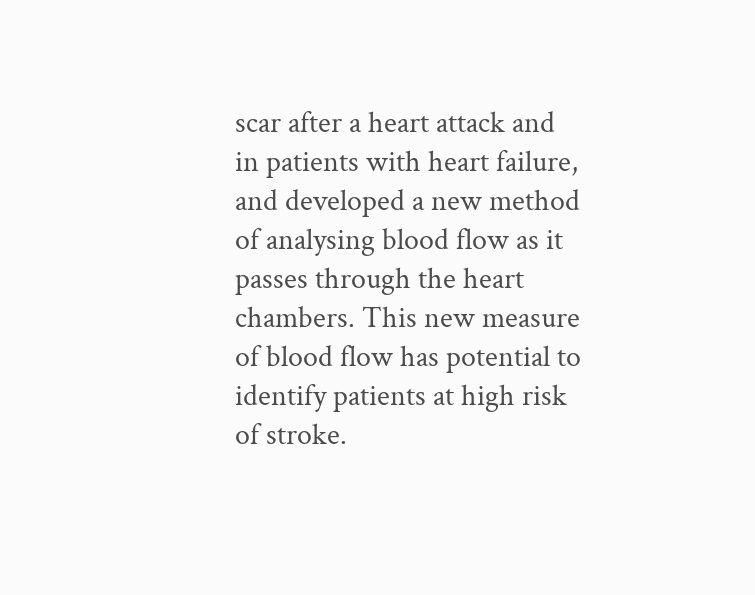scar after a heart attack and in patients with heart failure, and developed a new method of analysing blood flow as it passes through the heart chambers. This new measure of blood flow has potential to identify patients at high risk of stroke.